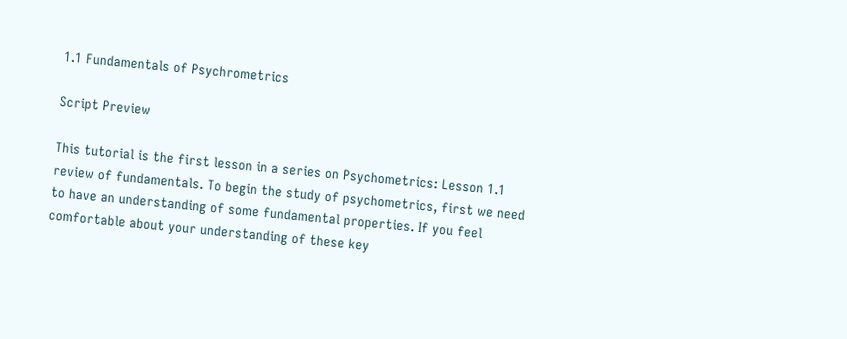1.1 Fundamentals of Psychrometrics

Script Preview

This tutorial is the first lesson in a series on Psychometrics: Lesson 1.1 review of fundamentals. To begin the study of psychometrics, first we need to have an understanding of some fundamental properties. If you feel comfortable about your understanding of these key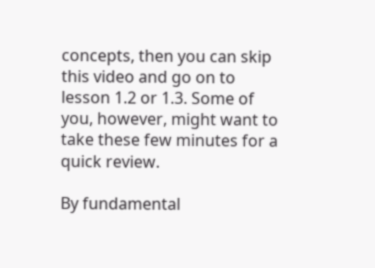concepts, then you can skip this video and go on to lesson 1.2 or 1.3. Some of you, however, might want to take these few minutes for a quick review.

By fundamental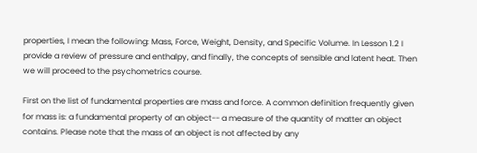properties, I mean the following: Mass, Force, Weight, Density, and Specific Volume. In Lesson 1.2 I provide a review of pressure and enthalpy, and finally, the concepts of sensible and latent heat. Then we will proceed to the psychometrics course.

First on the list of fundamental properties are mass and force. A common definition frequently given for mass is: a fundamental property of an object-- a measure of the quantity of matter an object contains. Please note that the mass of an object is not affected by any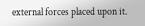external forces placed upon it.